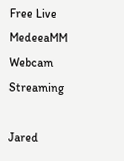Free Live MedeeaMM Webcam Streaming

Jared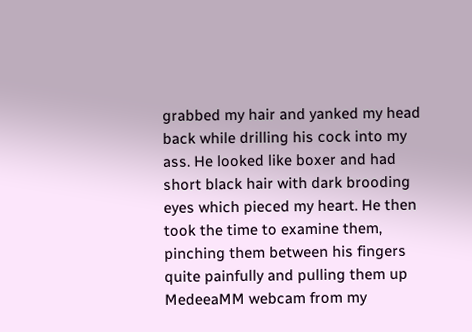grabbed my hair and yanked my head back while drilling his cock into my ass. He looked like boxer and had short black hair with dark brooding eyes which pieced my heart. He then took the time to examine them, pinching them between his fingers quite painfully and pulling them up MedeeaMM webcam from my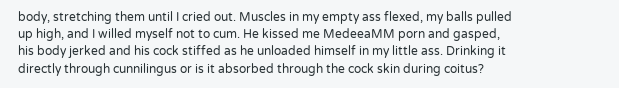body, stretching them until I cried out. Muscles in my empty ass flexed, my balls pulled up high, and I willed myself not to cum. He kissed me MedeeaMM porn and gasped, his body jerked and his cock stiffed as he unloaded himself in my little ass. Drinking it directly through cunnilingus or is it absorbed through the cock skin during coitus?